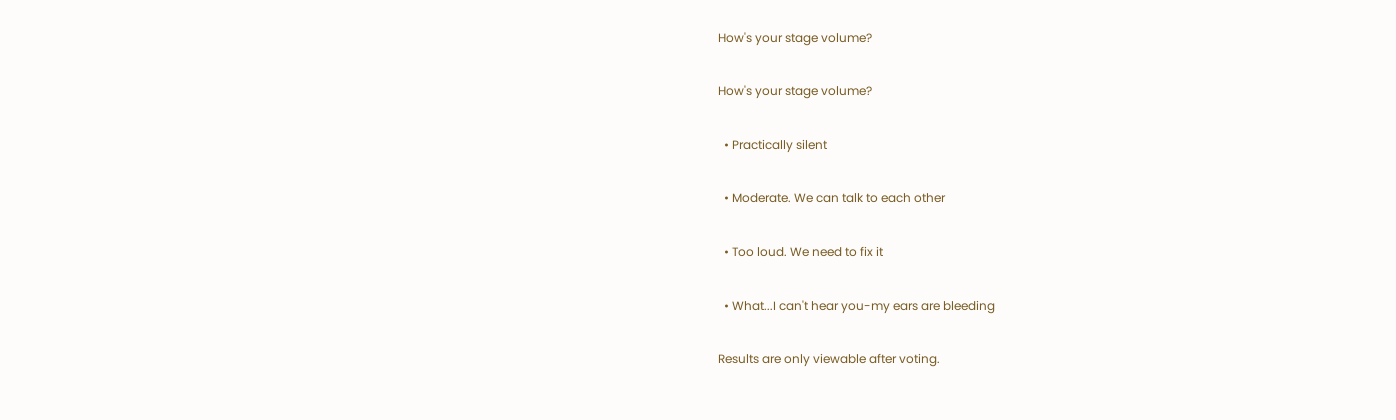How's your stage volume?

How's your stage volume?

  • Practically silent

  • Moderate. We can talk to each other

  • Too loud. We need to fix it

  • What...I can't hear you-my ears are bleeding

Results are only viewable after voting.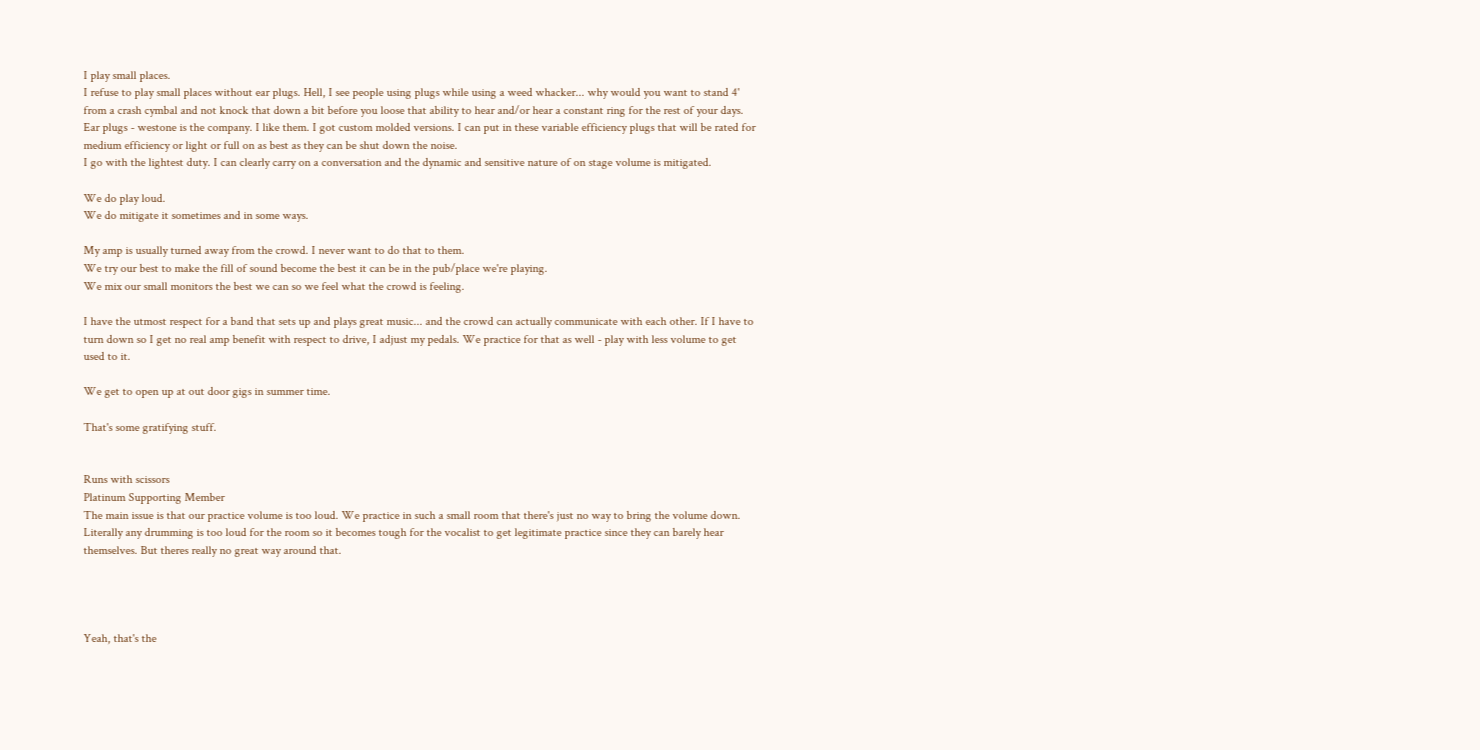I play small places.
I refuse to play small places without ear plugs. Hell, I see people using plugs while using a weed whacker... why would you want to stand 4' from a crash cymbal and not knock that down a bit before you loose that ability to hear and/or hear a constant ring for the rest of your days.
Ear plugs - westone is the company. I like them. I got custom molded versions. I can put in these variable efficiency plugs that will be rated for medium efficiency or light or full on as best as they can be shut down the noise.
I go with the lightest duty. I can clearly carry on a conversation and the dynamic and sensitive nature of on stage volume is mitigated.

We do play loud.
We do mitigate it sometimes and in some ways.

My amp is usually turned away from the crowd. I never want to do that to them.
We try our best to make the fill of sound become the best it can be in the pub/place we're playing.
We mix our small monitors the best we can so we feel what the crowd is feeling.

I have the utmost respect for a band that sets up and plays great music... and the crowd can actually communicate with each other. If I have to turn down so I get no real amp benefit with respect to drive, I adjust my pedals. We practice for that as well - play with less volume to get used to it.

We get to open up at out door gigs in summer time.

That's some gratifying stuff.


Runs with scissors
Platinum Supporting Member
The main issue is that our practice volume is too loud. We practice in such a small room that there's just no way to bring the volume down. Literally any drumming is too loud for the room so it becomes tough for the vocalist to get legitimate practice since they can barely hear themselves. But theres really no great way around that.




Yeah, that's the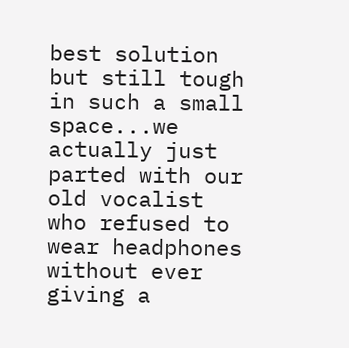best solution but still tough in such a small space...we actually just parted with our old vocalist who refused to wear headphones without ever giving a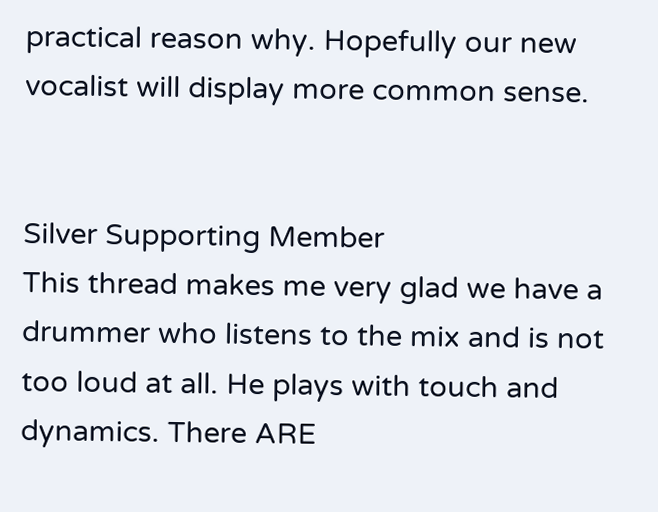practical reason why. Hopefully our new vocalist will display more common sense.


Silver Supporting Member
This thread makes me very glad we have a drummer who listens to the mix and is not too loud at all. He plays with touch and dynamics. There ARE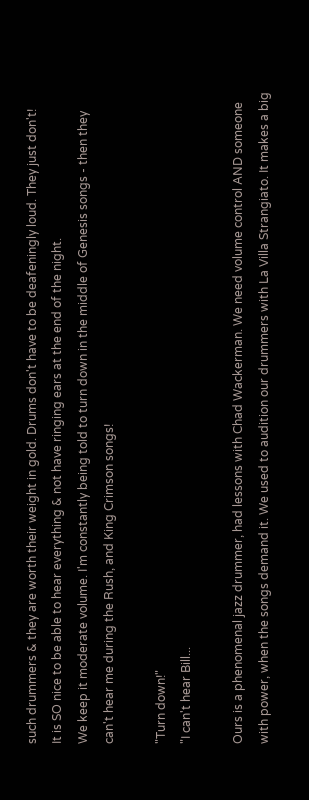such drummers & they are worth their weight in gold. Drums don't have to be deafeningly loud. They just don't!
It is SO nice to be able to hear everything & not have ringing ears at the end of the night.
We keep it moderate volume. I'm constantly being told to turn down in the middle of Genesis songs - then they can't hear me during the Rush, and King Crimson songs!

"Turn down!"
"I can't hear Bill...

Ours is a phenomenal jazz drummer, had lessons with Chad Wackerman. We need volume control AND someone with power, when the songs demand it. We used to audition our drummers with La Villa Strangiato. It makes a big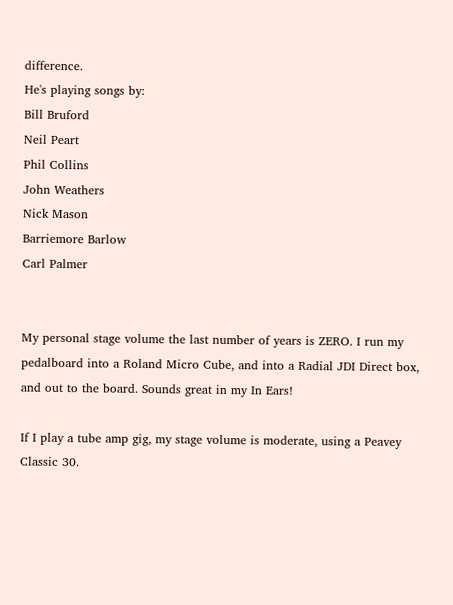difference.
He's playing songs by:
Bill Bruford
Neil Peart
Phil Collins
John Weathers
Nick Mason
Barriemore Barlow
Carl Palmer


My personal stage volume the last number of years is ZERO. I run my pedalboard into a Roland Micro Cube, and into a Radial JDI Direct box, and out to the board. Sounds great in my In Ears!

If I play a tube amp gig, my stage volume is moderate, using a Peavey Classic 30.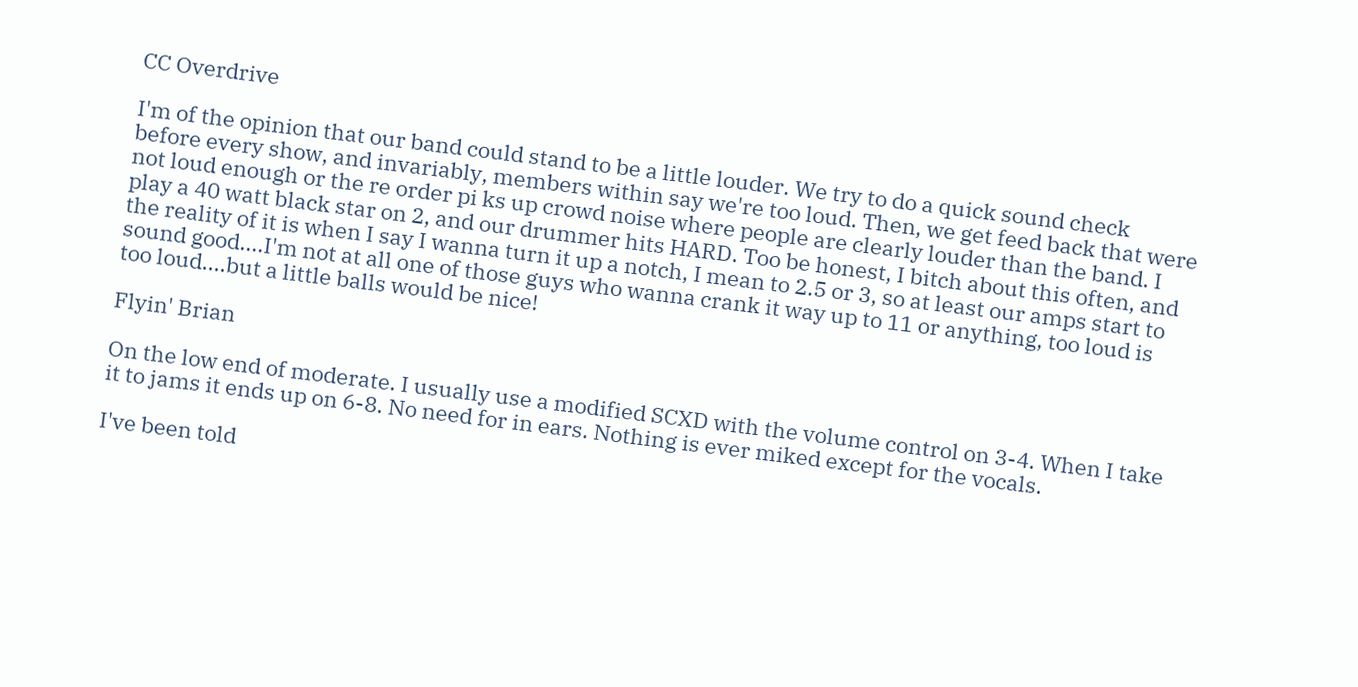CC Overdrive

I'm of the opinion that our band could stand to be a little louder. We try to do a quick sound check before every show, and invariably, members within say we're too loud. Then, we get feed back that were not loud enough or the re order pi ks up crowd noise where people are clearly louder than the band. I play a 40 watt black star on 2, and our drummer hits HARD. Too be honest, I bitch about this often, and the reality of it is when I say I wanna turn it up a notch, I mean to 2.5 or 3, so at least our amps start to sound good....I'm not at all one of those guys who wanna crank it way up to 11 or anything, too loud is too loud....but a little balls would be nice!

Flyin' Brian

On the low end of moderate. I usually use a modified SCXD with the volume control on 3-4. When I take it to jams it ends up on 6-8. No need for in ears. Nothing is ever miked except for the vocals.

I've been told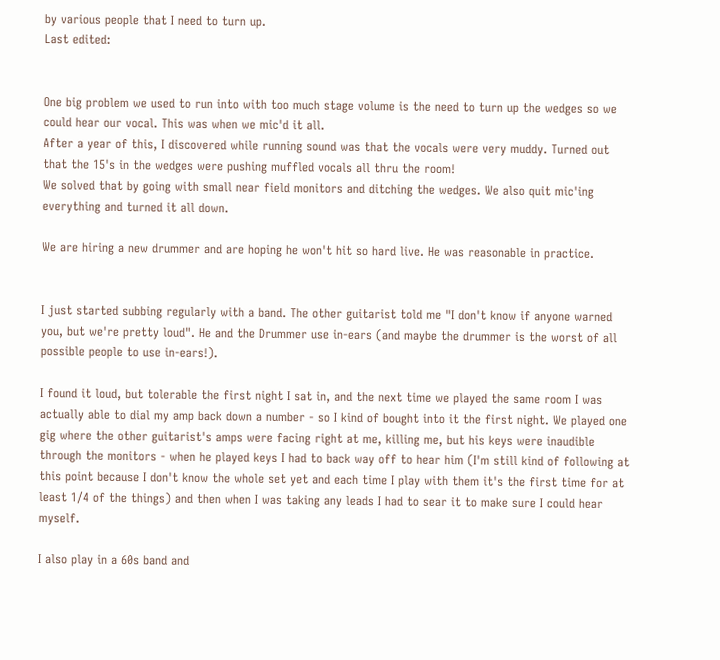by various people that I need to turn up.
Last edited:


One big problem we used to run into with too much stage volume is the need to turn up the wedges so we could hear our vocal. This was when we mic'd it all.
After a year of this, I discovered while running sound was that the vocals were very muddy. Turned out that the 15's in the wedges were pushing muffled vocals all thru the room!
We solved that by going with small near field monitors and ditching the wedges. We also quit mic'ing everything and turned it all down.

We are hiring a new drummer and are hoping he won't hit so hard live. He was reasonable in practice.


I just started subbing regularly with a band. The other guitarist told me "I don't know if anyone warned you, but we're pretty loud". He and the Drummer use in-ears (and maybe the drummer is the worst of all possible people to use in-ears!).

I found it loud, but tolerable the first night I sat in, and the next time we played the same room I was actually able to dial my amp back down a number - so I kind of bought into it the first night. We played one gig where the other guitarist's amps were facing right at me, killing me, but his keys were inaudible through the monitors - when he played keys I had to back way off to hear him (I'm still kind of following at this point because I don't know the whole set yet and each time I play with them it's the first time for at least 1/4 of the things) and then when I was taking any leads I had to sear it to make sure I could hear myself.

I also play in a 60s band and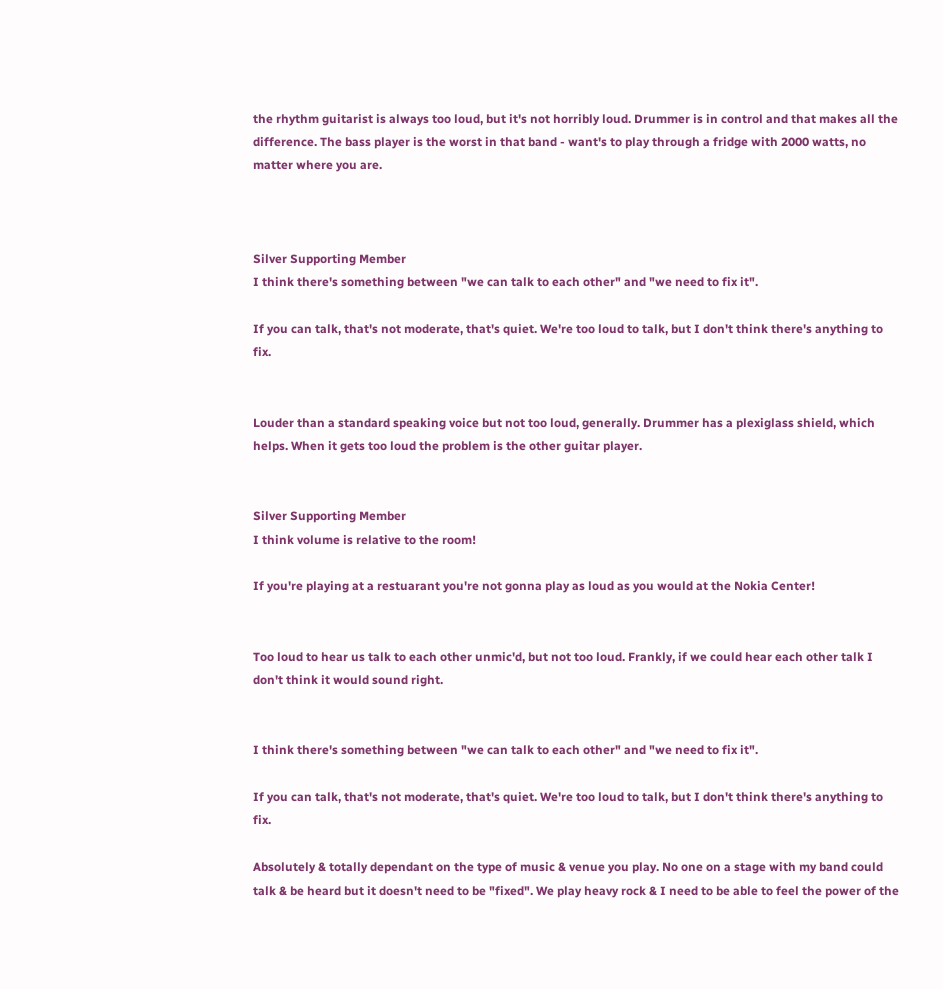the rhythm guitarist is always too loud, but it's not horribly loud. Drummer is in control and that makes all the difference. The bass player is the worst in that band - want's to play through a fridge with 2000 watts, no matter where you are.



Silver Supporting Member
I think there's something between "we can talk to each other" and "we need to fix it".

If you can talk, that's not moderate, that's quiet. We're too loud to talk, but I don't think there's anything to fix.


Louder than a standard speaking voice but not too loud, generally. Drummer has a plexiglass shield, which helps. When it gets too loud the problem is the other guitar player.


Silver Supporting Member
I think volume is relative to the room!

If you're playing at a restuarant you're not gonna play as loud as you would at the Nokia Center!


Too loud to hear us talk to each other unmic'd, but not too loud. Frankly, if we could hear each other talk I don't think it would sound right.


I think there's something between "we can talk to each other" and "we need to fix it".

If you can talk, that's not moderate, that's quiet. We're too loud to talk, but I don't think there's anything to fix.

Absolutely & totally dependant on the type of music & venue you play. No one on a stage with my band could talk & be heard but it doesn't need to be "fixed". We play heavy rock & I need to be able to feel the power of the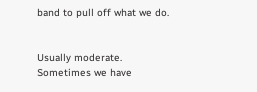band to pull off what we do.


Usually moderate.
Sometimes we have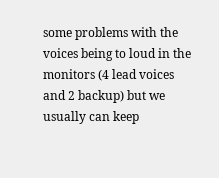some problems with the voices being to loud in the monitors (4 lead voices and 2 backup) but we usually can keep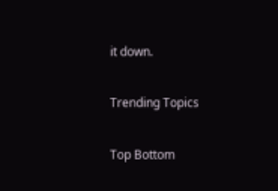it down.

Trending Topics

Top Bottom